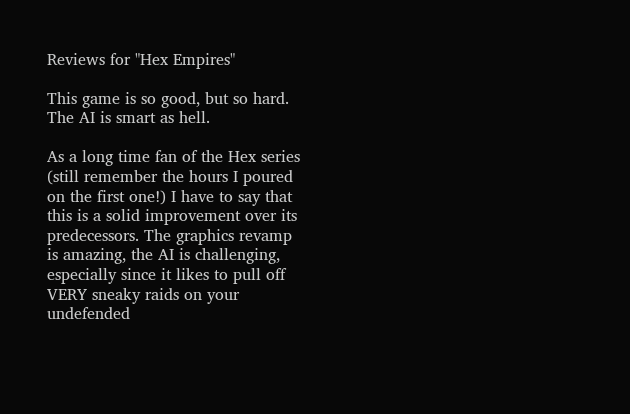Reviews for "Hex Empires"

This game is so good, but so hard. The AI is smart as hell.

As a long time fan of the Hex series (still remember the hours I poured on the first one!) I have to say that this is a solid improvement over its predecessors. The graphics revamp is amazing, the AI is challenging, especially since it likes to pull off VERY sneaky raids on your undefended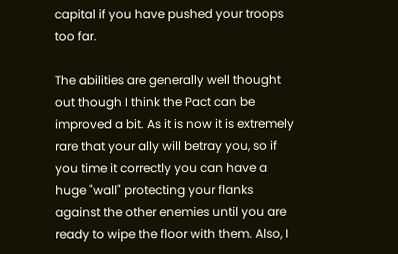capital if you have pushed your troops too far.

The abilities are generally well thought out though I think the Pact can be improved a bit. As it is now it is extremely rare that your ally will betray you, so if you time it correctly you can have a huge "wall" protecting your flanks against the other enemies until you are ready to wipe the floor with them. Also, I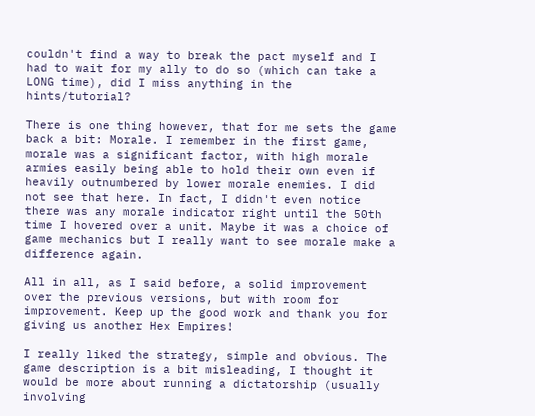couldn't find a way to break the pact myself and I had to wait for my ally to do so (which can take a LONG time), did I miss anything in the hints/tutorial?

There is one thing however, that for me sets the game back a bit: Morale. I remember in the first game, morale was a significant factor, with high morale armies easily being able to hold their own even if heavily outnumbered by lower morale enemies. I did not see that here. In fact, I didn't even notice there was any morale indicator right until the 50th time I hovered over a unit. Maybe it was a choice of game mechanics but I really want to see morale make a difference again.

All in all, as I said before, a solid improvement over the previous versions, but with room for improvement. Keep up the good work and thank you for giving us another Hex Empires!

I really liked the strategy, simple and obvious. The game description is a bit misleading, I thought it would be more about running a dictatorship (usually involving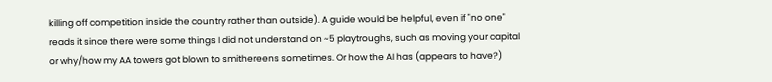killing off competition inside the country rather than outside). A guide would be helpful, even if "no one" reads it since there were some things I did not understand on ~5 playtroughs, such as moving your capital or why/how my AA towers got blown to smithereens sometimes. Or how the AI has (appears to have?)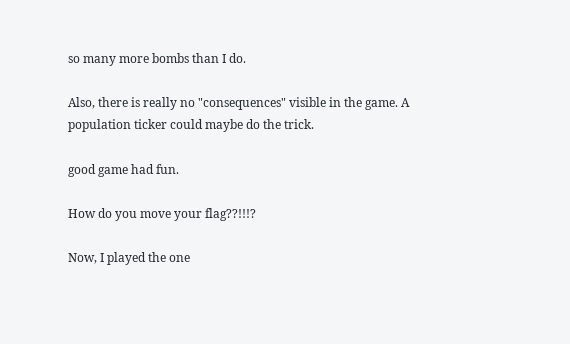so many more bombs than I do.

Also, there is really no "consequences" visible in the game. A population ticker could maybe do the trick.

good game had fun.

How do you move your flag??!!!?

Now, I played the one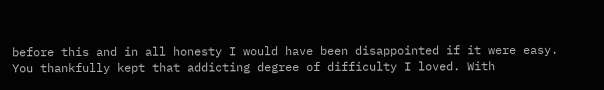before this and in all honesty I would have been disappointed if it were easy. You thankfully kept that addicting degree of difficulty I loved. With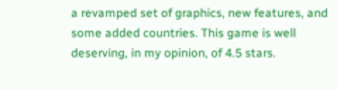a revamped set of graphics, new features, and some added countries. This game is well deserving, in my opinion, of 4.5 stars.